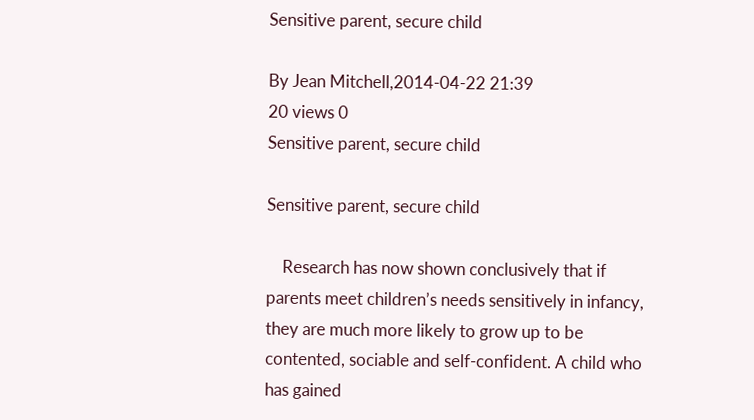Sensitive parent, secure child

By Jean Mitchell,2014-04-22 21:39
20 views 0
Sensitive parent, secure child

Sensitive parent, secure child

    Research has now shown conclusively that if parents meet children’s needs sensitively in infancy, they are much more likely to grow up to be contented, sociable and self-confident. A child who has gained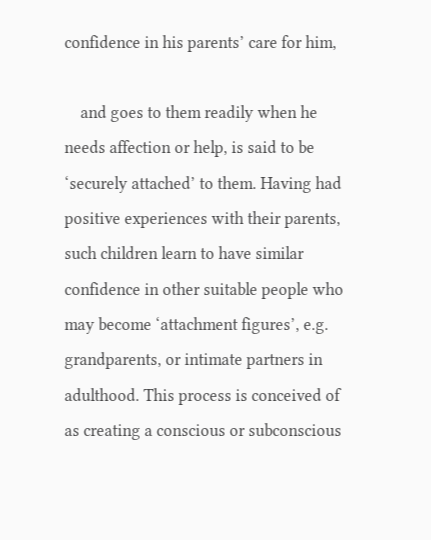confidence in his parents’ care for him,

    and goes to them readily when he needs affection or help, is said to be ‘securely attached’ to them. Having had positive experiences with their parents, such children learn to have similar confidence in other suitable people who may become ‘attachment figures’, e.g. grandparents, or intimate partners in adulthood. This process is conceived of as creating a conscious or subconscious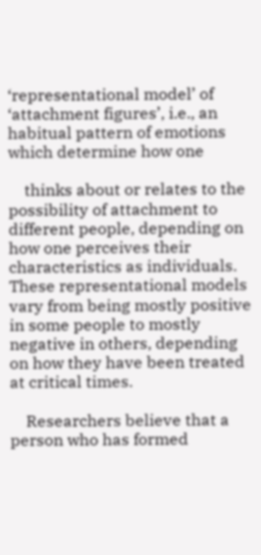‘representational model’ of ‘attachment figures’, i.e., an habitual pattern of emotions which determine how one

    thinks about or relates to the possibility of attachment to different people, depending on how one perceives their characteristics as individuals. These representational models vary from being mostly positive in some people to mostly negative in others, depending on how they have been treated at critical times.

    Researchers believe that a person who has formed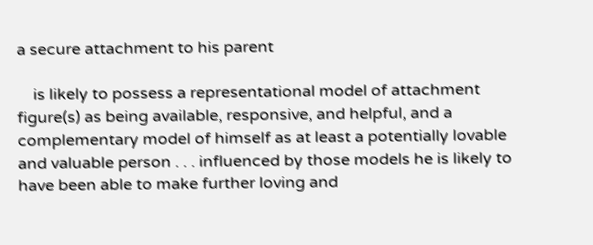a secure attachment to his parent

    is likely to possess a representational model of attachment figure(s) as being available, responsive, and helpful, and a complementary model of himself as at least a potentially lovable and valuable person . . . influenced by those models he is likely to have been able to make further loving and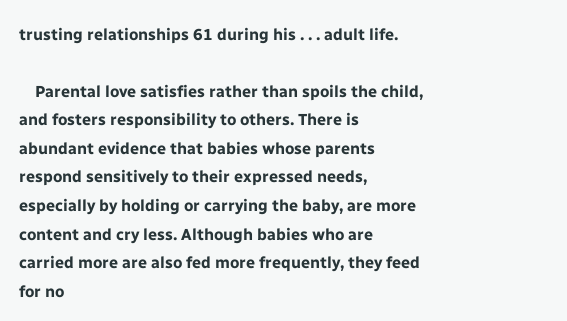trusting relationships 61 during his . . . adult life.

    Parental love satisfies rather than spoils the child, and fosters responsibility to others. There is abundant evidence that babies whose parents respond sensitively to their expressed needs, especially by holding or carrying the baby, are more content and cry less. Although babies who are carried more are also fed more frequently, they feed for no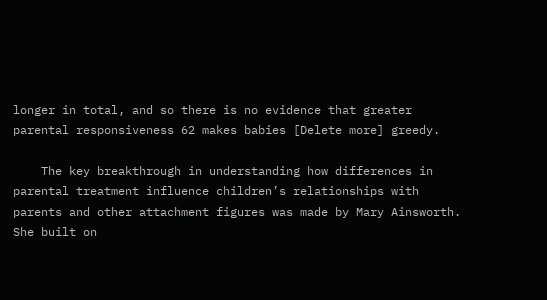longer in total, and so there is no evidence that greater parental responsiveness 62 makes babies [Delete more] greedy.

    The key breakthrough in understanding how differences in parental treatment influence children’s relationships with parents and other attachment figures was made by Mary Ainsworth. She built on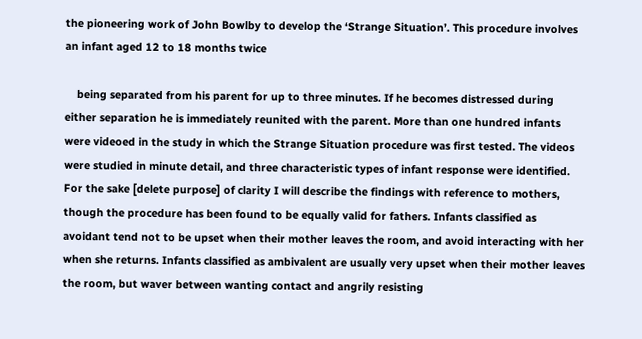the pioneering work of John Bowlby to develop the ‘Strange Situation’. This procedure involves an infant aged 12 to 18 months twice

    being separated from his parent for up to three minutes. If he becomes distressed during either separation he is immediately reunited with the parent. More than one hundred infants were videoed in the study in which the Strange Situation procedure was first tested. The videos were studied in minute detail, and three characteristic types of infant response were identified. For the sake [delete purpose] of clarity I will describe the findings with reference to mothers, though the procedure has been found to be equally valid for fathers. Infants classified as avoidant tend not to be upset when their mother leaves the room, and avoid interacting with her when she returns. Infants classified as ambivalent are usually very upset when their mother leaves the room, but waver between wanting contact and angrily resisting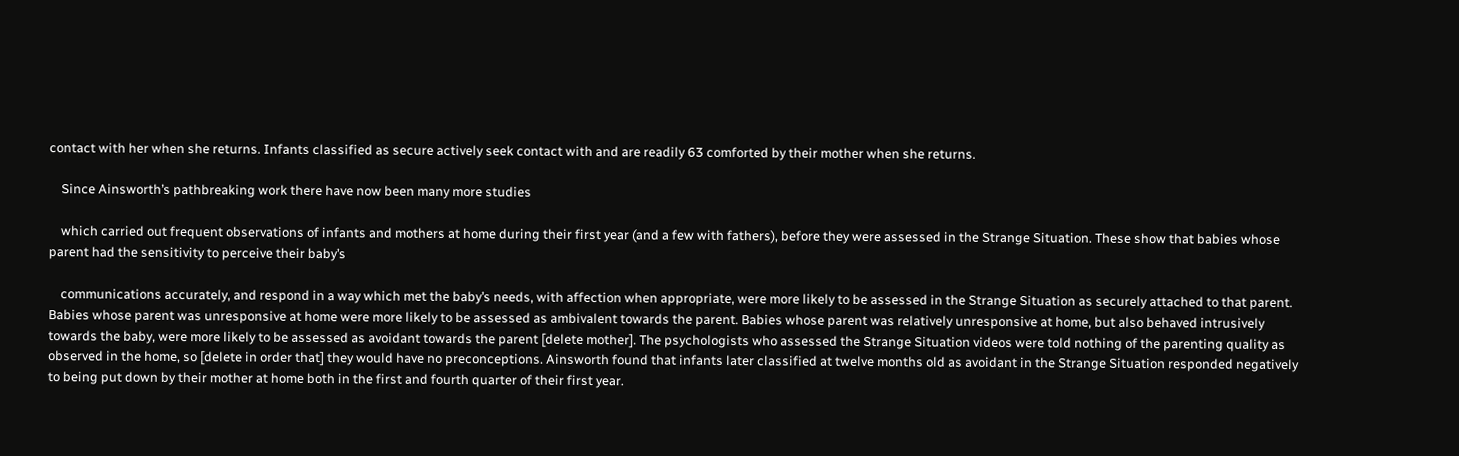contact with her when she returns. Infants classified as secure actively seek contact with and are readily 63 comforted by their mother when she returns.

    Since Ainsworth’s pathbreaking work there have now been many more studies

    which carried out frequent observations of infants and mothers at home during their first year (and a few with fathers), before they were assessed in the Strange Situation. These show that babies whose parent had the sensitivity to perceive their baby’s

    communications accurately, and respond in a way which met the baby’s needs, with affection when appropriate, were more likely to be assessed in the Strange Situation as securely attached to that parent. Babies whose parent was unresponsive at home were more likely to be assessed as ambivalent towards the parent. Babies whose parent was relatively unresponsive at home, but also behaved intrusively towards the baby, were more likely to be assessed as avoidant towards the parent [delete mother]. The psychologists who assessed the Strange Situation videos were told nothing of the parenting quality as observed in the home, so [delete in order that] they would have no preconceptions. Ainsworth found that infants later classified at twelve months old as avoidant in the Strange Situation responded negatively to being put down by their mother at home both in the first and fourth quarter of their first year.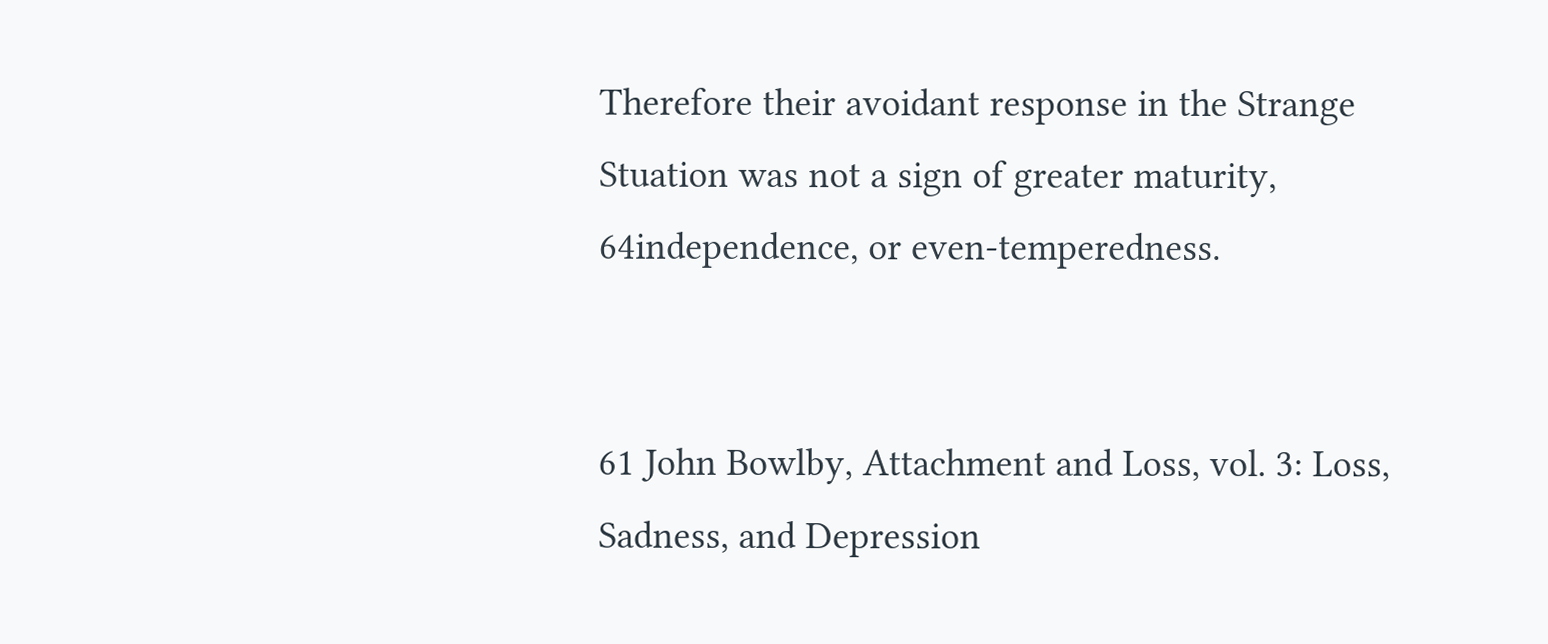Therefore their avoidant response in the Strange Stuation was not a sign of greater maturity, 64independence, or even-temperedness.


61 John Bowlby, Attachment and Loss, vol. 3: Loss, Sadness, and Depression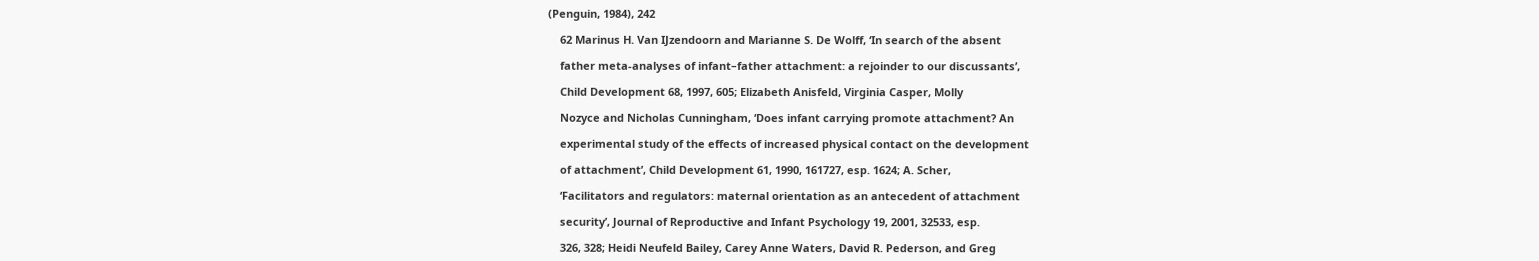(Penguin, 1984), 242

    62 Marinus H. Van IJzendoorn and Marianne S. De Wolff, ‘In search of the absent

    father meta-analyses of infant–father attachment: a rejoinder to our discussants’,

    Child Development 68, 1997, 605; Elizabeth Anisfeld, Virginia Casper, Molly

    Nozyce and Nicholas Cunningham, ‘Does infant carrying promote attachment? An

    experimental study of the effects of increased physical contact on the development

    of attachment’, Child Development 61, 1990, 161727, esp. 1624; A. Scher,

    ‘Facilitators and regulators: maternal orientation as an antecedent of attachment

    security’, Journal of Reproductive and Infant Psychology 19, 2001, 32533, esp.

    326, 328; Heidi Neufeld Bailey, Carey Anne Waters, David R. Pederson, and Greg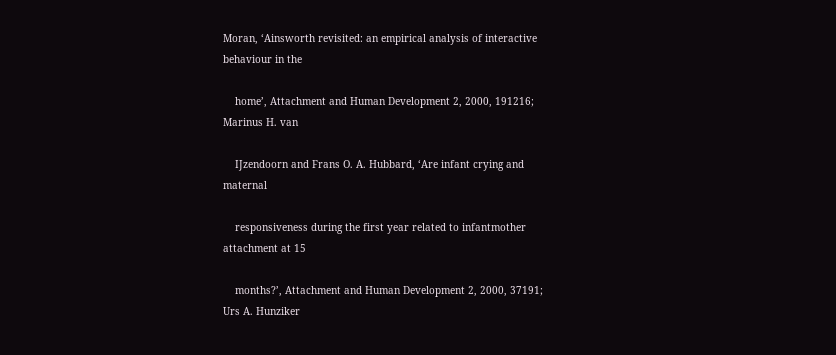Moran, ‘Ainsworth revisited: an empirical analysis of interactive behaviour in the

    home’, Attachment and Human Development 2, 2000, 191216; Marinus H. van

    IJzendoorn and Frans O. A. Hubbard, ‘Are infant crying and maternal

    responsiveness during the first year related to infantmother attachment at 15

    months?’, Attachment and Human Development 2, 2000, 37191; Urs A. Hunziker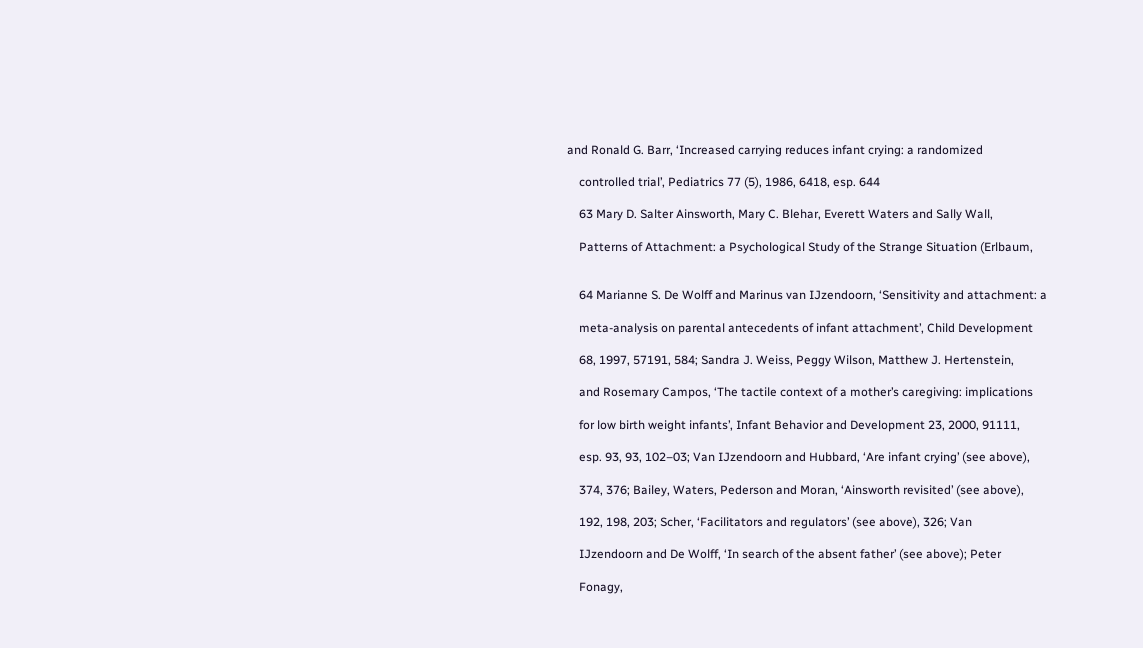and Ronald G. Barr, ‘Increased carrying reduces infant crying: a randomized

    controlled trial’, Pediatrics 77 (5), 1986, 6418, esp. 644

    63 Mary D. Salter Ainsworth, Mary C. Blehar, Everett Waters and Sally Wall,

    Patterns of Attachment: a Psychological Study of the Strange Situation (Erlbaum,


    64 Marianne S. De Wolff and Marinus van IJzendoorn, ‘Sensitivity and attachment: a

    meta-analysis on parental antecedents of infant attachment’, Child Development

    68, 1997, 57191, 584; Sandra J. Weiss, Peggy Wilson, Matthew J. Hertenstein,

    and Rosemary Campos, ‘The tactile context of a mother’s caregiving: implications

    for low birth weight infants’, Infant Behavior and Development 23, 2000, 91111,

    esp. 93, 93, 102–03; Van IJzendoorn and Hubbard, ‘Are infant crying’ (see above),

    374, 376; Bailey, Waters, Pederson and Moran, ‘Ainsworth revisited’ (see above),

    192, 198, 203; Scher, ‘Facilitators and regulators’ (see above), 326; Van

    IJzendoorn and De Wolff, ‘In search of the absent father’ (see above); Peter

    Fonagy,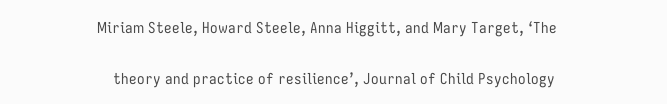Miriam Steele, Howard Steele, Anna Higgitt, and Mary Target, ‘The

    theory and practice of resilience’, Journal of Child Psychology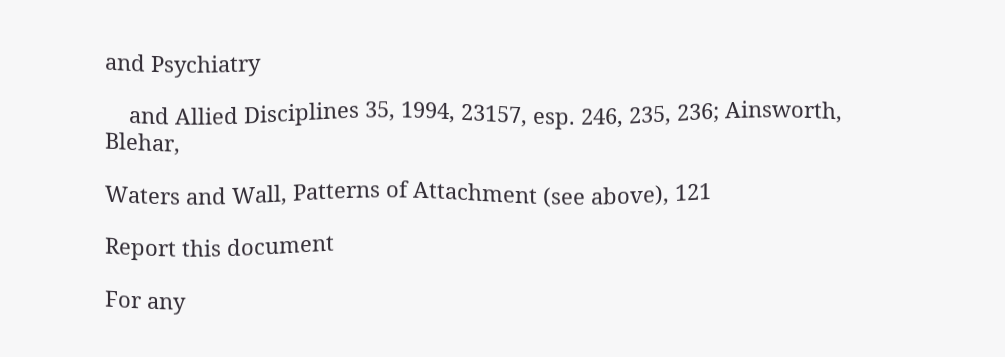and Psychiatry

    and Allied Disciplines 35, 1994, 23157, esp. 246, 235, 236; Ainsworth, Blehar,

Waters and Wall, Patterns of Attachment (see above), 121

Report this document

For any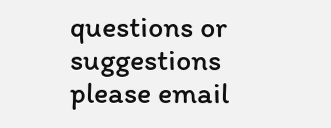questions or suggestions please email